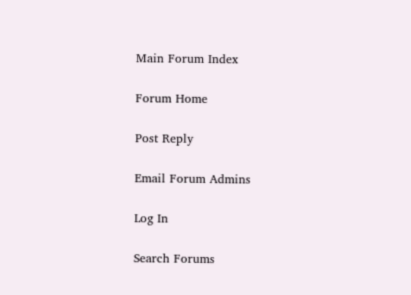Main Forum Index

Forum Home

Post Reply

Email Forum Admins

Log In

Search Forums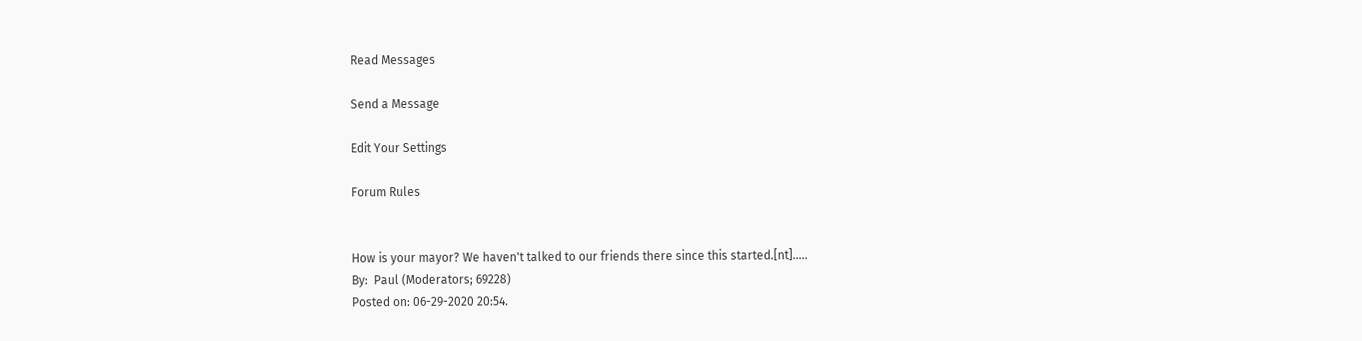Read Messages

Send a Message

Edit Your Settings

Forum Rules


How is your mayor? We haven't talked to our friends there since this started.[nt].....
By:  Paul (Moderators; 69228)
Posted on: 06-29-2020 20:54.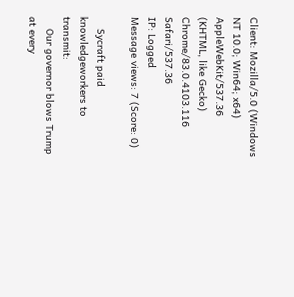Client: Mozilla/5.0 (Windows NT 10.0; Win64; x64) AppleWebKit/537.36 (KHTML, like Gecko) Chrome/83.0.4103.116 Safari/537.36
IP: Logged
Message views: 7 (Score: 0)

    Sycraft paid knowledgeworkers to transmit:
    Our governor blows Trump at every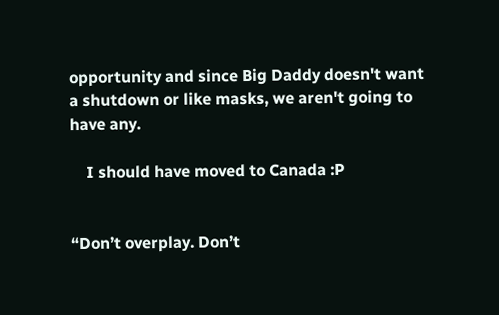opportunity and since Big Daddy doesn't want a shutdown or like masks, we aren't going to have any.

    I should have moved to Canada :P


“Don’t overplay. Don’t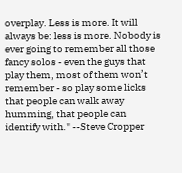overplay. Less is more. It will always be: less is more. Nobody is ever going to remember all those fancy solos - even the guys that play them, most of them won’t remember - so play some licks that people can walk away humming, that people can identify with." --Steve Cropper